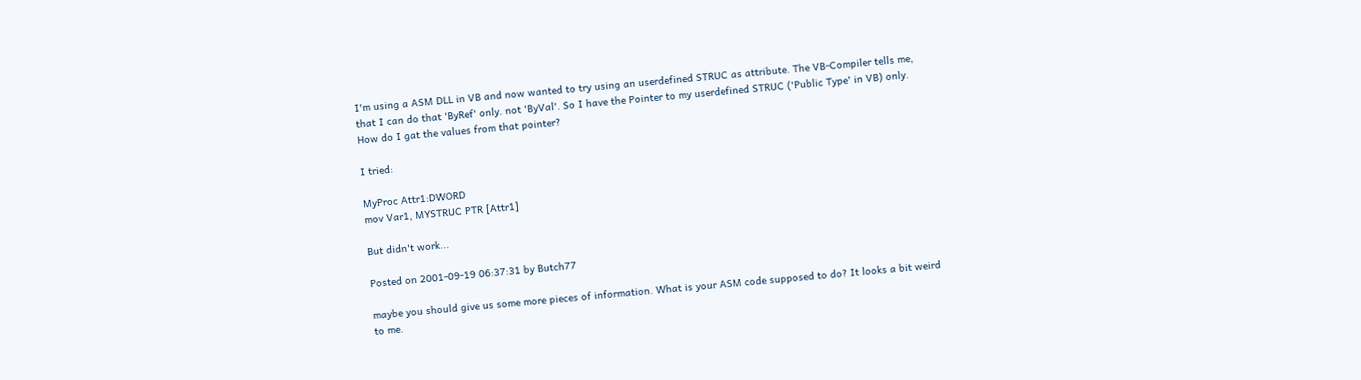I'm using a ASM DLL in VB and now wanted to try using an userdefined STRUC as attribute. The VB-Compiler tells me, that I can do that 'ByRef' only. not 'ByVal'. So I have the Pointer to my userdefined STRUC ('Public Type' in VB) only.
How do I gat the values from that pointer?

I tried:

MyProc Attr1:DWORD
mov Var1, MYSTRUC PTR [Attr1]

But didn't work...

Posted on 2001-09-19 06:37:31 by Butch77

maybe you should give us some more pieces of information. What is your ASM code supposed to do? It looks a bit weird to me.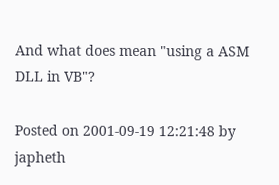And what does mean "using a ASM DLL in VB"?

Posted on 2001-09-19 12:21:48 by japheth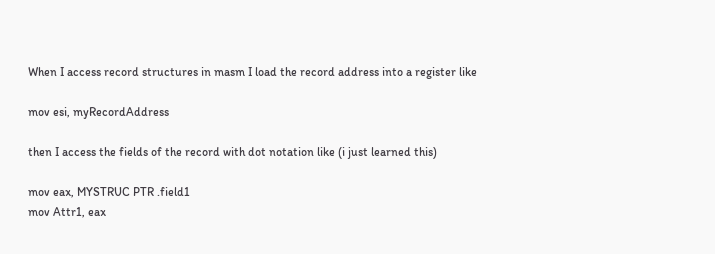When I access record structures in masm I load the record address into a register like

mov esi, myRecordAddress

then I access the fields of the record with dot notation like (i just learned this)

mov eax, MYSTRUC PTR .field1
mov Attr1, eax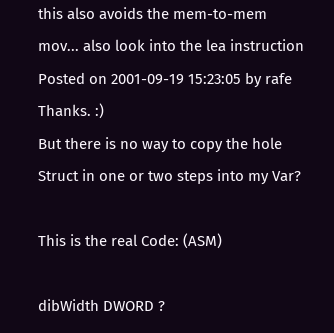this also avoids the mem-to-mem mov... also look into the lea instruction
Posted on 2001-09-19 15:23:05 by rafe
Thanks. :)
But there is no way to copy the hole Struct in one or two steps into my Var?

This is the real Code: (ASM)

dibWidth DWORD ?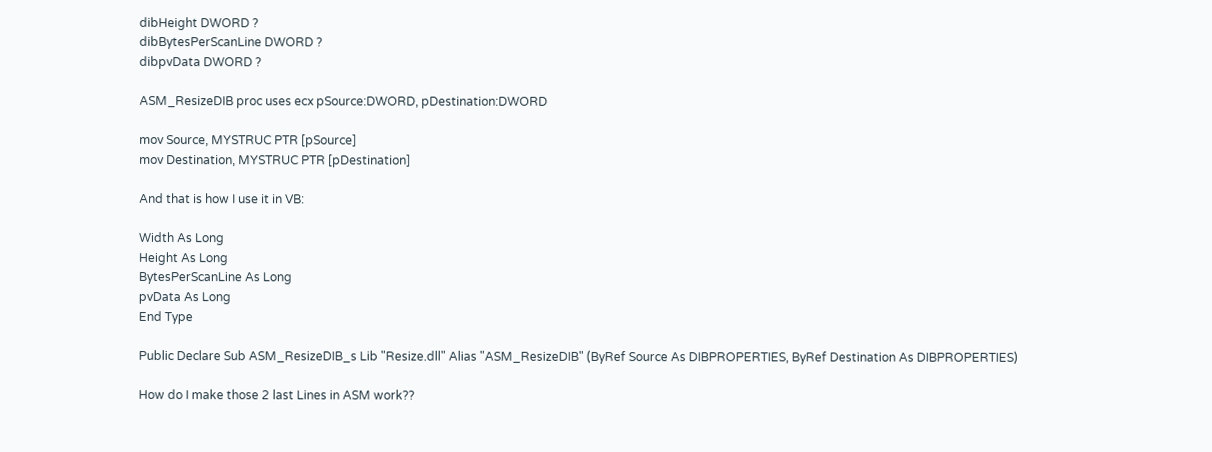dibHeight DWORD ?
dibBytesPerScanLine DWORD ?
dibpvData DWORD ?

ASM_ResizeDIB proc uses ecx pSource:DWORD, pDestination:DWORD

mov Source, MYSTRUC PTR [pSource]
mov Destination, MYSTRUC PTR [pDestination]

And that is how I use it in VB:

Width As Long
Height As Long
BytesPerScanLine As Long
pvData As Long
End Type

Public Declare Sub ASM_ResizeDIB_s Lib "Resize.dll" Alias "ASM_ResizeDIB" (ByRef Source As DIBPROPERTIES, ByRef Destination As DIBPROPERTIES)

How do I make those 2 last Lines in ASM work??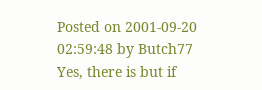Posted on 2001-09-20 02:59:48 by Butch77
Yes, there is but if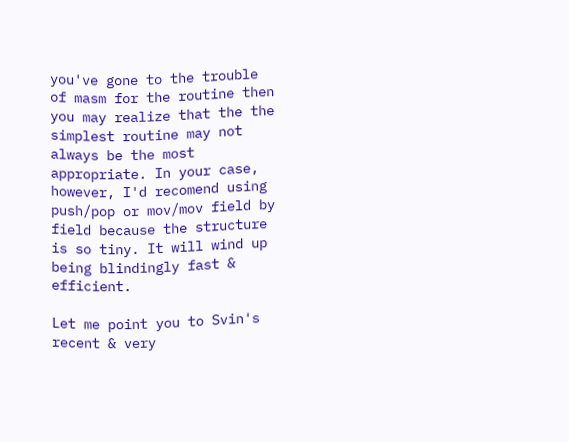you've gone to the trouble of masm for the routine then you may realize that the the simplest routine may not always be the most appropriate. In your case, however, I'd recomend using push/pop or mov/mov field by field because the structure is so tiny. It will wind up being blindingly fast & efficient.

Let me point you to Svin's recent & very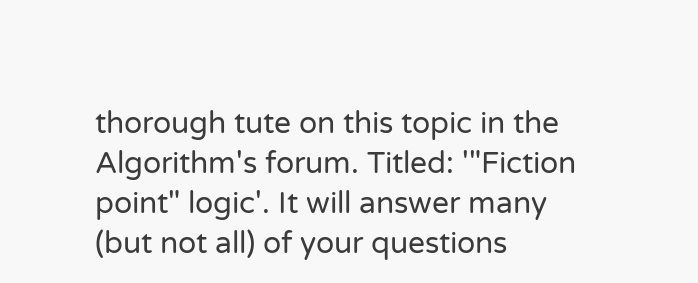thorough tute on this topic in the Algorithm's forum. Titled: '"Fiction point" logic'. It will answer many (but not all) of your questions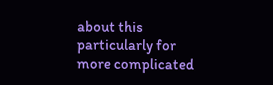about this particularly for more complicated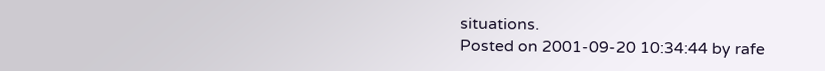situations.
Posted on 2001-09-20 10:34:44 by rafe